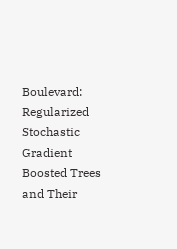Boulevard: Regularized Stochastic Gradient Boosted Trees and Their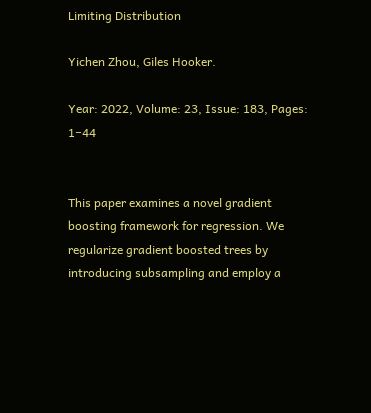Limiting Distribution

Yichen Zhou, Giles Hooker.

Year: 2022, Volume: 23, Issue: 183, Pages: 1−44


This paper examines a novel gradient boosting framework for regression. We regularize gradient boosted trees by introducing subsampling and employ a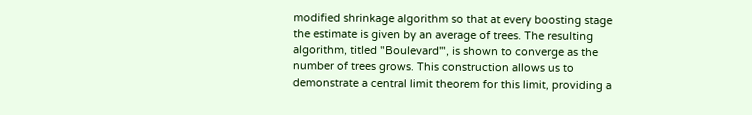modified shrinkage algorithm so that at every boosting stage the estimate is given by an average of trees. The resulting algorithm, titled "Boulevard'", is shown to converge as the number of trees grows. This construction allows us to demonstrate a central limit theorem for this limit, providing a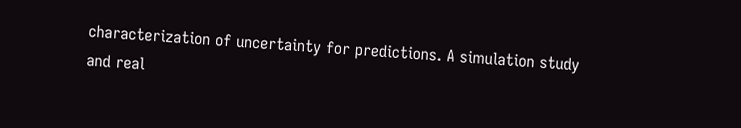characterization of uncertainty for predictions. A simulation study and real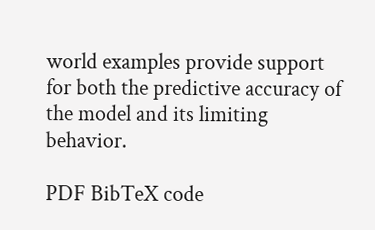world examples provide support for both the predictive accuracy of the model and its limiting behavior.

PDF BibTeX code